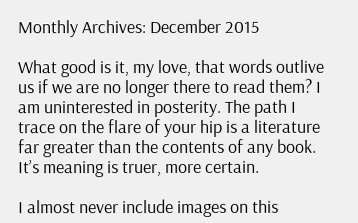Monthly Archives: December 2015

What good is it, my love, that words outlive us if we are no longer there to read them? I am uninterested in posterity. The path I trace on the flare of your hip is a literature far greater than the contents of any book. It’s meaning is truer, more certain.

I almost never include images on this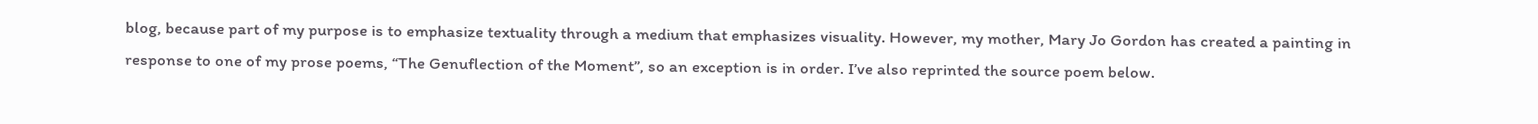blog, because part of my purpose is to emphasize textuality through a medium that emphasizes visuality. However, my mother, Mary Jo Gordon has created a painting in response to one of my prose poems, “The Genuflection of the Moment”, so an exception is in order. I’ve also reprinted the source poem below.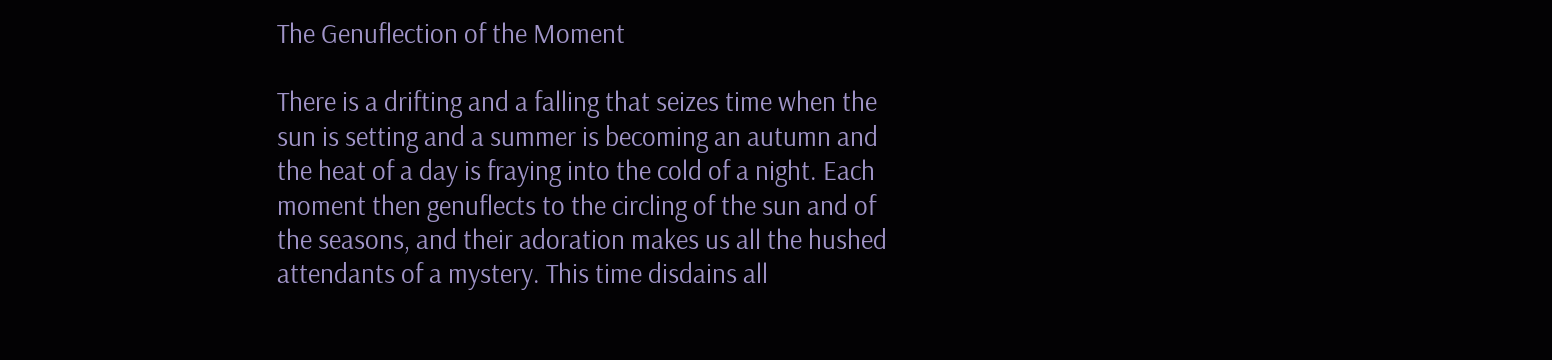The Genuflection of the Moment

There is a drifting and a falling that seizes time when the sun is setting and a summer is becoming an autumn and the heat of a day is fraying into the cold of a night. Each moment then genuflects to the circling of the sun and of the seasons, and their adoration makes us all the hushed attendants of a mystery. This time disdains all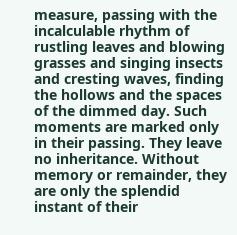measure, passing with the incalculable rhythm of rustling leaves and blowing grasses and singing insects and cresting waves, finding the hollows and the spaces of the dimmed day. Such moments are marked only in their passing. They leave no inheritance. Without memory or remainder, they are only the splendid instant of their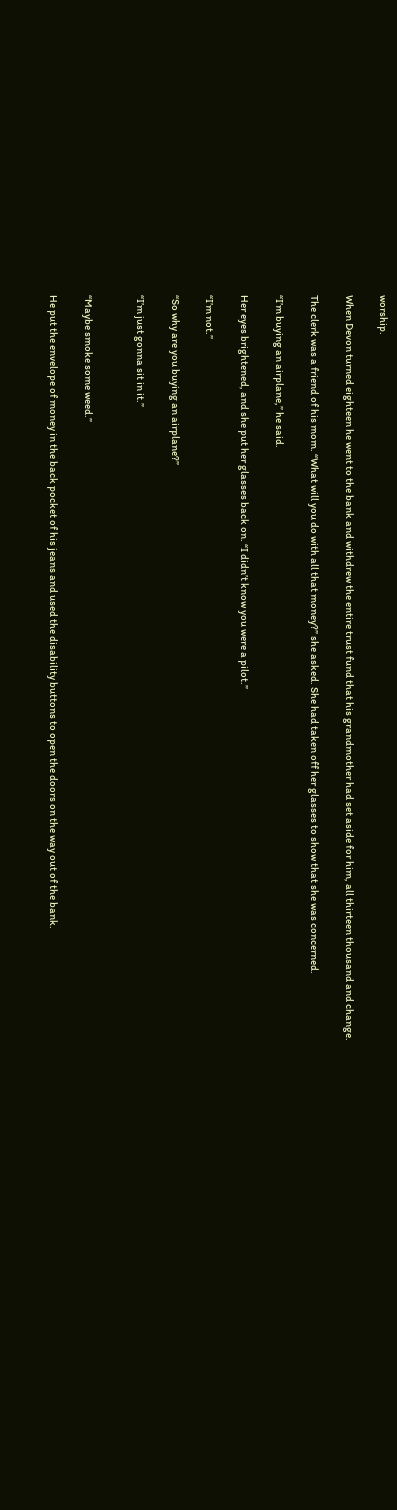worship.

When Devon turned eighteen he went to the bank and withdrew the entire trust fund that his grandmother had set aside for him, all thirteen thousand and change.

The clerk was a friend of his mom. “What will you do with all that money?” she asked. She had taken off her glasses to show that she was concerned.

“I’m buying an airplane,” he said.

Her eyes brightened, and she put her glasses back on. “I didn’t know you were a pilot.”

“I’m not.”

“So why are you buying an airplane?”

“I’m just gonna sit in it.”


“Maybe smoke some weed.”

He put the envelope of money in the back pocket of his jeans and used the disability buttons to open the doors on the way out of the bank.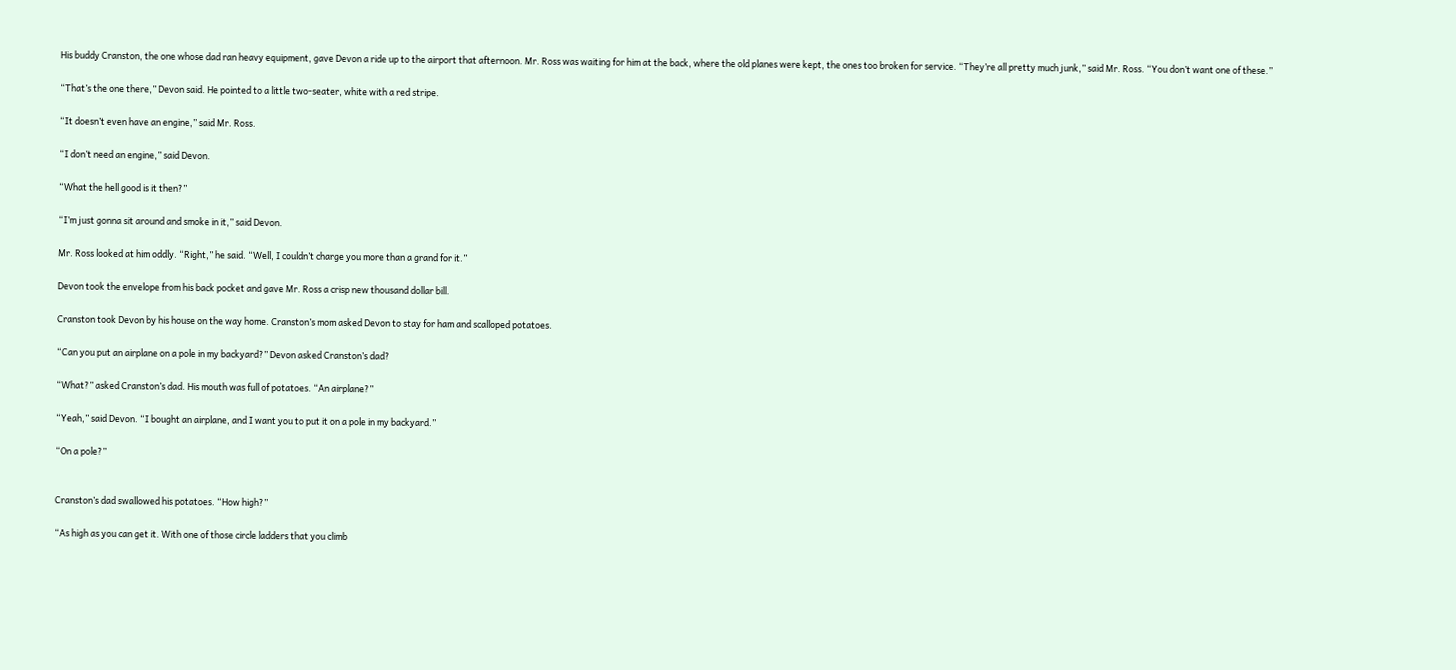His buddy Cranston, the one whose dad ran heavy equipment, gave Devon a ride up to the airport that afternoon. Mr. Ross was waiting for him at the back, where the old planes were kept, the ones too broken for service. “They’re all pretty much junk,” said Mr. Ross. “You don’t want one of these.”

“That’s the one there,” Devon said. He pointed to a little two-seater, white with a red stripe.

“It doesn’t even have an engine,” said Mr. Ross.

“I don’t need an engine,” said Devon.

“What the hell good is it then?”

“I’m just gonna sit around and smoke in it,” said Devon.

Mr. Ross looked at him oddly. “Right,” he said. “Well, I couldn’t charge you more than a grand for it.”

Devon took the envelope from his back pocket and gave Mr. Ross a crisp new thousand dollar bill.

Cranston took Devon by his house on the way home. Cranston’s mom asked Devon to stay for ham and scalloped potatoes.

“Can you put an airplane on a pole in my backyard?” Devon asked Cranston’s dad?

“What?” asked Cranston’s dad. His mouth was full of potatoes. “An airplane?”

“Yeah,” said Devon. “I bought an airplane, and I want you to put it on a pole in my backyard.”

“On a pole?”


Cranston’s dad swallowed his potatoes. “How high?”

“As high as you can get it. With one of those circle ladders that you climb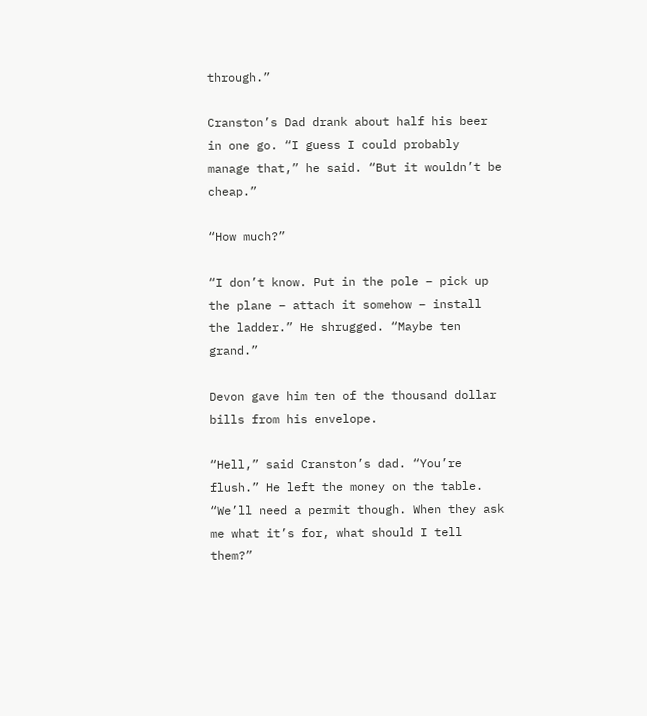through.”

Cranston’s Dad drank about half his beer in one go. “I guess I could probably manage that,” he said. “But it wouldn’t be cheap.”

“How much?”

“I don’t know. Put in the pole – pick up the plane – attach it somehow – install the ladder.” He shrugged. “Maybe ten grand.”

Devon gave him ten of the thousand dollar bills from his envelope.

“Hell,” said Cranston’s dad. “You’re flush.” He left the money on the table. “We’ll need a permit though. When they ask me what it’s for, what should I tell them?”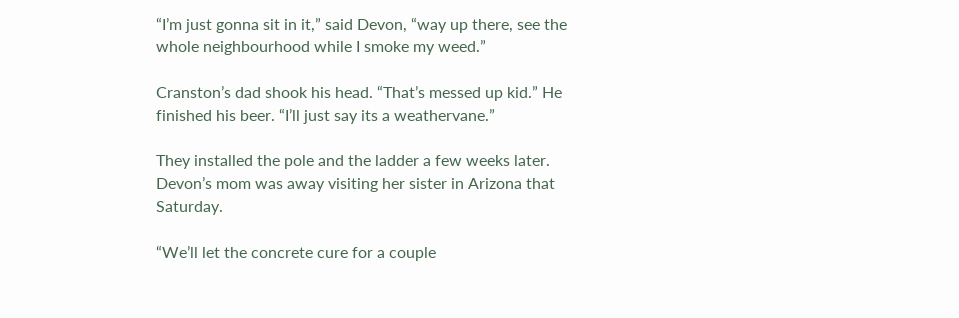“I’m just gonna sit in it,” said Devon, “way up there, see the whole neighbourhood while I smoke my weed.”

Cranston’s dad shook his head. “That’s messed up kid.” He finished his beer. “I’ll just say its a weathervane.”

They installed the pole and the ladder a few weeks later. Devon’s mom was away visiting her sister in Arizona that Saturday.

“We’ll let the concrete cure for a couple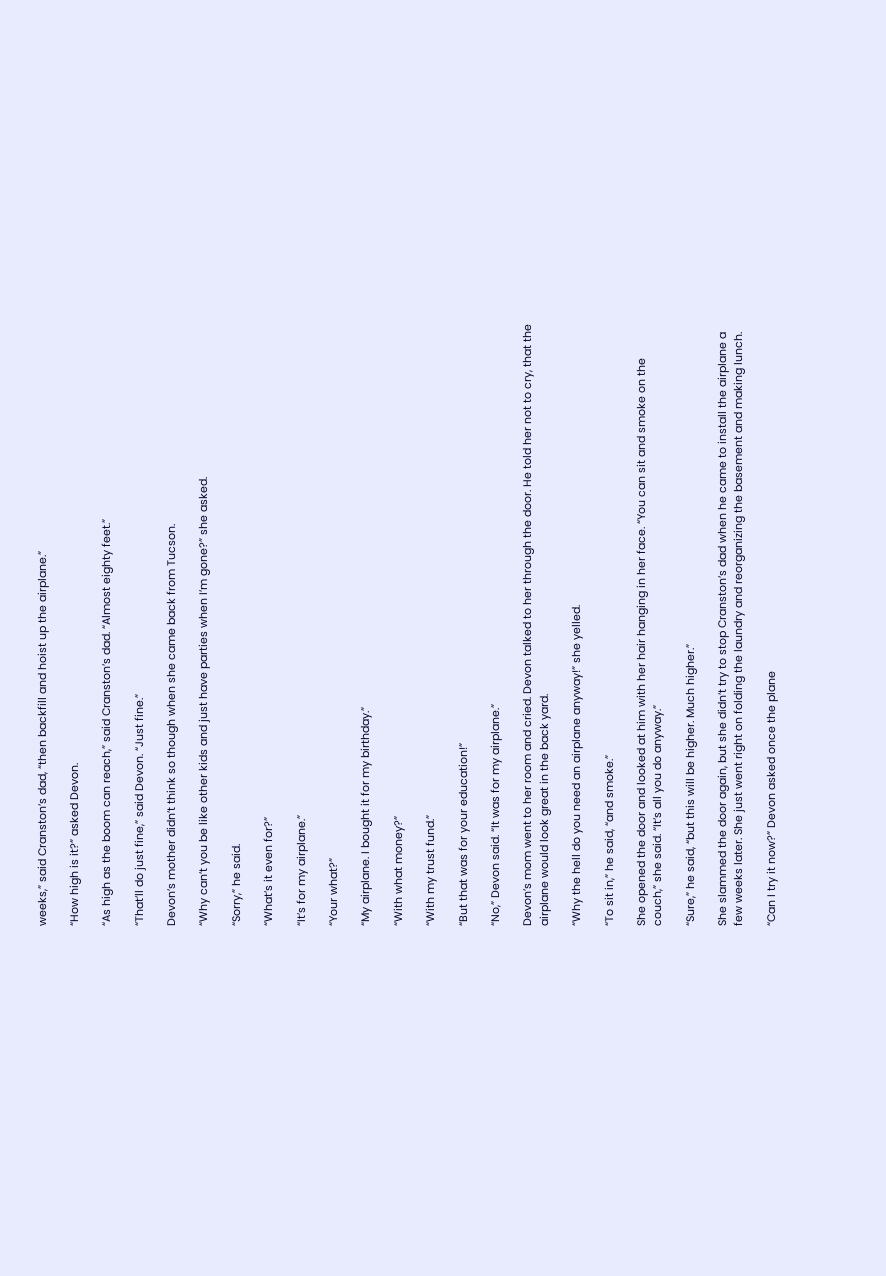weeks,” said Cranston’s dad, “then backfill and hoist up the airplane.”

“How high is it?” asked Devon.

“As high as the boom can reach,” said Cranston’s dad. “Almost eighty feet.”

“That’ll do just fine,” said Devon. “Just fine.”

Devon’s mother didn’t think so though when she came back from Tucson.

“Why can’t you be like other kids and just have parties when I’m gone?” she asked.

“Sorry,” he said.

“What’s it even for?”

“It’s for my airplane.”

“Your what?”

“My airplane. I bought it for my birthday.”

“With what money?”

“With my trust fund.”

“But that was for your education!”

“No,” Devon said. “It was for my airplane.”

Devon’s mom went to her room and cried. Devon talked to her through the door. He told her not to cry, that the airplane would look great in the back yard.

“Why the hell do you need an airplane anyway!” she yelled.

“To sit in,” he said, “and smoke.”

She opened the door and looked at him with her hair hanging in her face. “You can sit and smoke on the couch,” she said. “It’s all you do anyway.”

“Sure,” he said, “but this will be higher. Much higher.”

She slammed the door again, but she didn’t try to stop Cranston’s dad when he came to install the airplane a few weeks later. She just went right on folding the laundry and reorganizing the basement and making lunch.

“Can I try it now?” Devon asked once the plane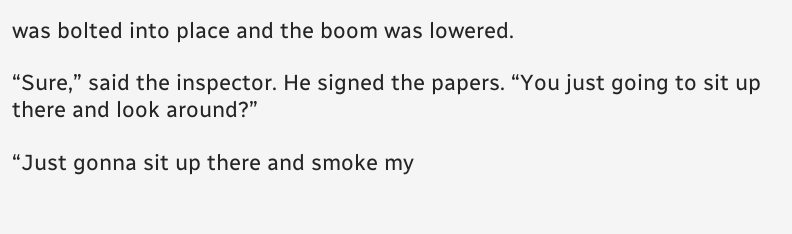was bolted into place and the boom was lowered.

“Sure,” said the inspector. He signed the papers. “You just going to sit up there and look around?”

“Just gonna sit up there and smoke my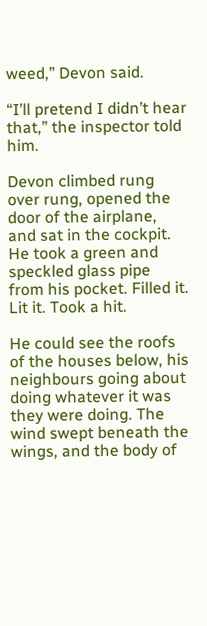weed,” Devon said.

“I’ll pretend I didn’t hear that,” the inspector told him.

Devon climbed rung over rung, opened the door of the airplane, and sat in the cockpit. He took a green and speckled glass pipe from his pocket. Filled it. Lit it. Took a hit.

He could see the roofs of the houses below, his neighbours going about doing whatever it was they were doing. The wind swept beneath the wings, and the body of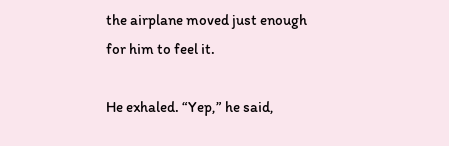the airplane moved just enough for him to feel it.

He exhaled. “Yep,” he said,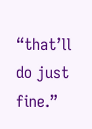“that’ll do just fine.”